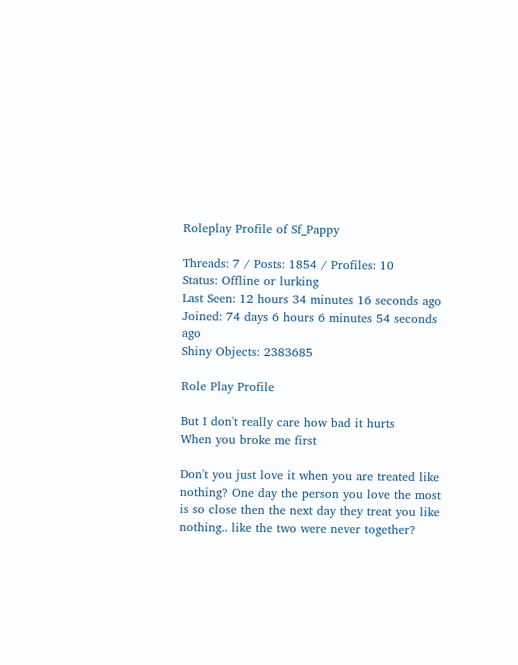Roleplay Profile of Sf_Pappy

Threads: 7 / Posts: 1854 / Profiles: 10
Status: Offline or lurking
Last Seen: 12 hours 34 minutes 16 seconds ago
Joined: 74 days 6 hours 6 minutes 54 seconds ago
Shiny Objects: 2383685

Role Play Profile

But I don't really care how bad it hurts
When you broke me first

Don't you just love it when you are treated like nothing? One day the person you love the most is so close then the next day they treat you like nothing.. like the two were never together?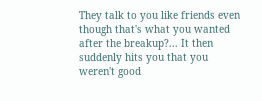They talk to you like friends even though that's what you wanted after the breakup?... It then suddenly hits you that you weren't good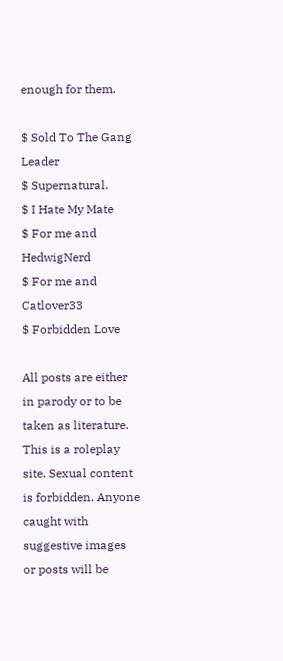enough for them.

$ Sold To The Gang Leader
$ Supernatural.
$ I Hate My Mate
$ For me and HedwigNerd
$ For me and Catlover33
$ Forbidden Love

All posts are either in parody or to be taken as literature. This is a roleplay site. Sexual content is forbidden. Anyone caught with suggestive images or posts will be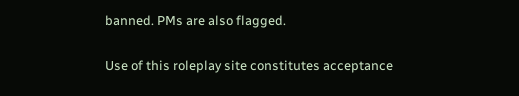banned. PMs are also flagged.

Use of this roleplay site constitutes acceptance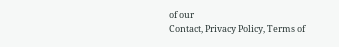of our
Contact, Privacy Policy, Terms of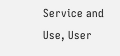Service and Use, User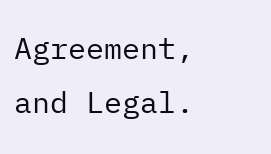Agreement, and Legal.